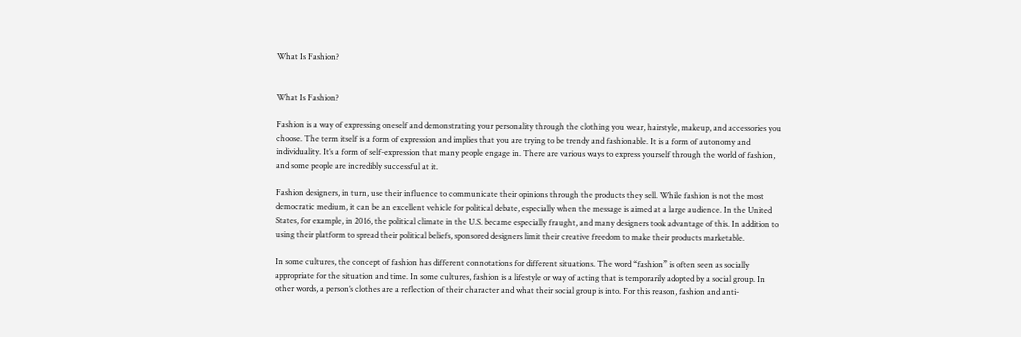What Is Fashion?


What Is Fashion?

Fashion is a way of expressing oneself and demonstrating your personality through the clothing you wear, hairstyle, makeup, and accessories you choose. The term itself is a form of expression and implies that you are trying to be trendy and fashionable. It is a form of autonomy and individuality. It’s a form of self-expression that many people engage in. There are various ways to express yourself through the world of fashion, and some people are incredibly successful at it.

Fashion designers, in turn, use their influence to communicate their opinions through the products they sell. While fashion is not the most democratic medium, it can be an excellent vehicle for political debate, especially when the message is aimed at a large audience. In the United States, for example, in 2016, the political climate in the U.S. became especially fraught, and many designers took advantage of this. In addition to using their platform to spread their political beliefs, sponsored designers limit their creative freedom to make their products marketable.

In some cultures, the concept of fashion has different connotations for different situations. The word “fashion” is often seen as socially appropriate for the situation and time. In some cultures, fashion is a lifestyle or way of acting that is temporarily adopted by a social group. In other words, a person’s clothes are a reflection of their character and what their social group is into. For this reason, fashion and anti-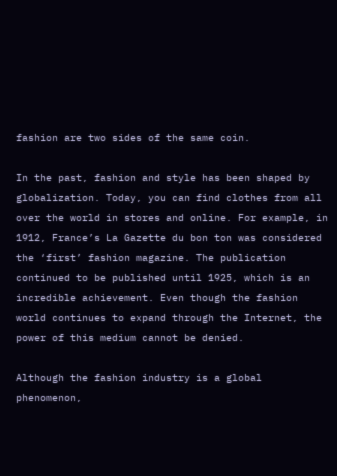fashion are two sides of the same coin.

In the past, fashion and style has been shaped by globalization. Today, you can find clothes from all over the world in stores and online. For example, in 1912, France’s La Gazette du bon ton was considered the ‘first’ fashion magazine. The publication continued to be published until 1925, which is an incredible achievement. Even though the fashion world continues to expand through the Internet, the power of this medium cannot be denied.

Although the fashion industry is a global phenomenon,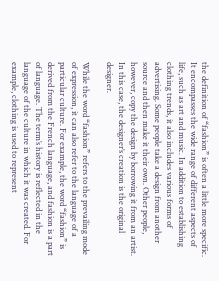the definition of “fashion” is often a little more specific. It encompasses the wide range of different aspects of life, such as art and music. In addition to establishing clothing trends, it also includes various forms of advertising. Some people take a design from another source and then make it their own. Other people, however, copy the design by borrowing it from an artist. In this case, the designer’s creation is the original designer.

While the word “fashion” refers to the prevailing mode of expression, it can also refer to the language of a particular culture. For example, the word “fashion” is derived from the French language, and fashion is a part of language. The term’s history is reflected in the language of the culture in which it was created. For example, clothing is used to represent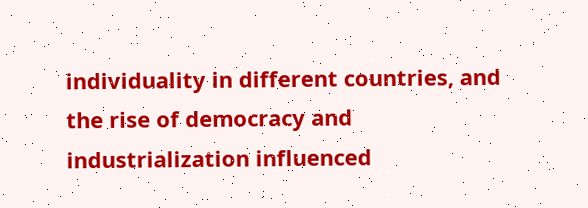individuality in different countries, and the rise of democracy and industrialization influenced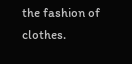the fashion of clothes.